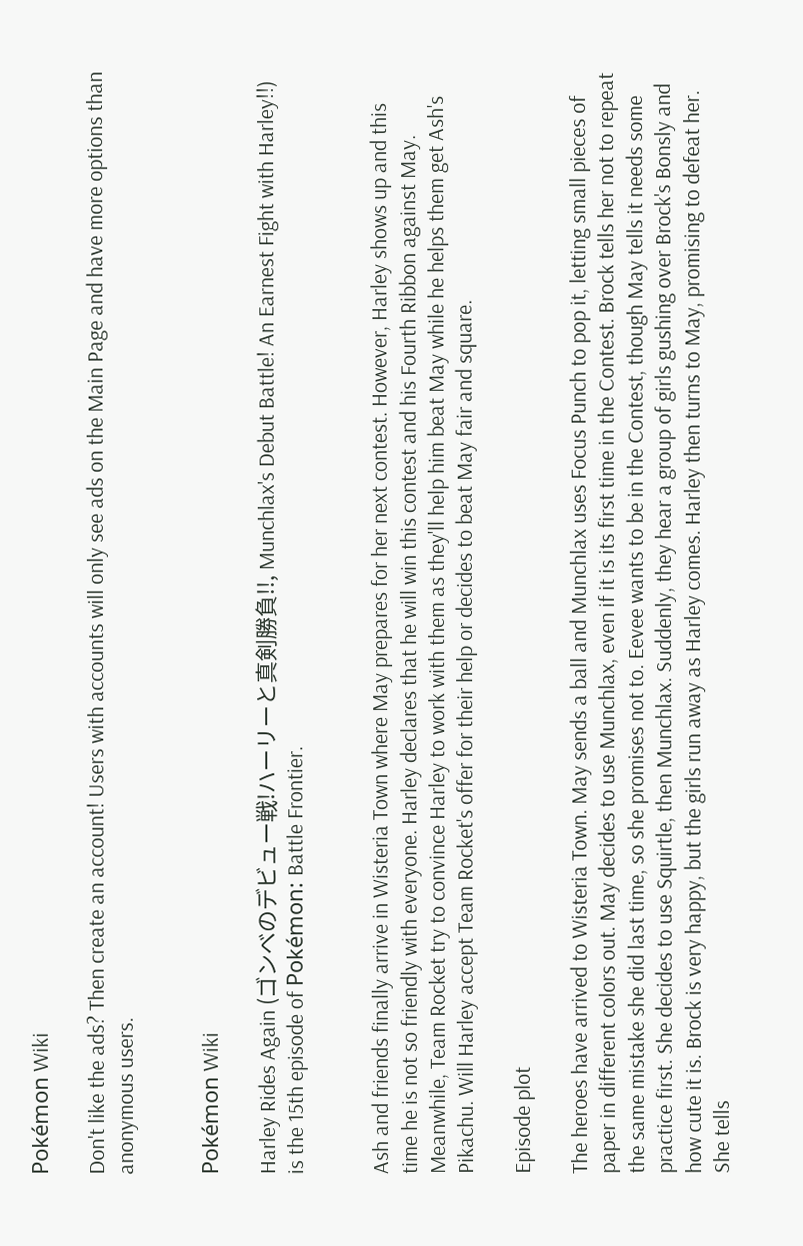Pokémon Wiki

Don't like the ads? Then create an account! Users with accounts will only see ads on the Main Page and have more options than anonymous users.


Pokémon Wiki

Harley Rides Again (ゴンベのデビュー戦!ハーリーと真剣勝負!!, Munchlax's Debut Battle! An Earnest Fight with Harley!!) is the 15th episode of Pokémon: Battle Frontier.


Ash and friends finally arrive in Wisteria Town where May prepares for her next contest. However, Harley shows up and this time he is not so friendly with everyone. Harley declares that he will win this contest and his Fourth Ribbon against May. Meanwhile, Team Rocket try to convince Harley to work with them as they'll help him beat May while he helps them get Ash's Pikachu. Will Harley accept Team Rocket's offer for their help or decides to beat May fair and square.

Episode plot

The heroes have arrived to Wisteria Town. May sends a ball and Munchlax uses Focus Punch to pop it, letting small pieces of paper in different colors out. May decides to use Munchlax, even if it is its first time in the Contest. Brock tells her not to repeat the same mistake she did last time, so she promises not to. Eevee wants to be in the Contest, though May tells it needs some practice first. She decides to use Squirtle, then Munchlax. Suddenly, they hear a group of girls gushing over Brock's Bonsly and how cute it is. Brock is very happy, but the girls run away as Harley comes. Harley then turns to May, promising to defeat her. She tells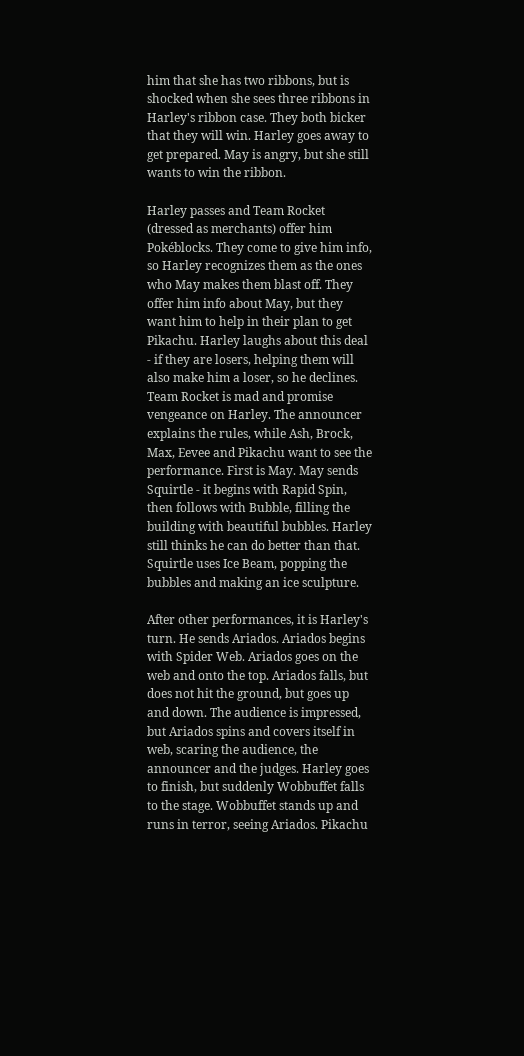him that she has two ribbons, but is shocked when she sees three ribbons in Harley's ribbon case. They both bicker that they will win. Harley goes away to get prepared. May is angry, but she still wants to win the ribbon.

Harley passes and Team Rocket (dressed as merchants) offer him Pokéblocks. They come to give him info, so Harley recognizes them as the ones who May makes them blast off. They offer him info about May, but they want him to help in their plan to get Pikachu. Harley laughs about this deal - if they are losers, helping them will also make him a loser, so he declines. Team Rocket is mad and promise vengeance on Harley. The announcer explains the rules, while Ash, Brock, Max, Eevee and Pikachu want to see the performance. First is May. May sends Squirtle - it begins with Rapid Spin, then follows with Bubble, filling the building with beautiful bubbles. Harley still thinks he can do better than that. Squirtle uses Ice Beam, popping the bubbles and making an ice sculpture.

After other performances, it is Harley's turn. He sends Ariados. Ariados begins with Spider Web. Ariados goes on the web and onto the top. Ariados falls, but does not hit the ground, but goes up and down. The audience is impressed, but Ariados spins and covers itself in web, scaring the audience, the announcer and the judges. Harley goes to finish, but suddenly Wobbuffet falls to the stage. Wobbuffet stands up and runs in terror, seeing Ariados. Pikachu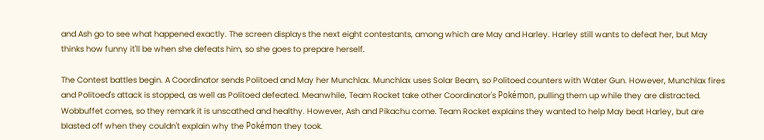and Ash go to see what happened exactly. The screen displays the next eight contestants, among which are May and Harley. Harley still wants to defeat her, but May thinks how funny it'll be when she defeats him, so she goes to prepare herself.

The Contest battles begin. A Coordinator sends Politoed and May her Munchlax. Munchlax uses Solar Beam, so Politoed counters with Water Gun. However, Munchlax fires and Politoed's attack is stopped, as well as Politoed defeated. Meanwhile, Team Rocket take other Coordinator's Pokémon, pulling them up while they are distracted. Wobbuffet comes, so they remark it is unscathed and healthy. However, Ash and Pikachu come. Team Rocket explains they wanted to help May beat Harley, but are blasted off when they couldn't explain why the Pokémon they took.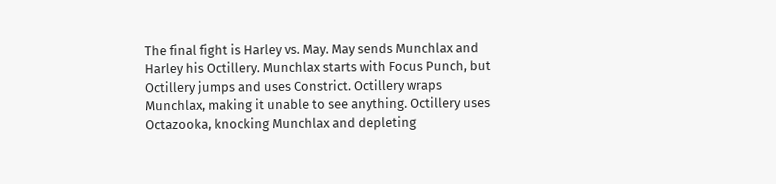The final fight is Harley vs. May. May sends Munchlax and Harley his Octillery. Munchlax starts with Focus Punch, but Octillery jumps and uses Constrict. Octillery wraps Munchlax, making it unable to see anything. Octillery uses Octazooka, knocking Munchlax and depleting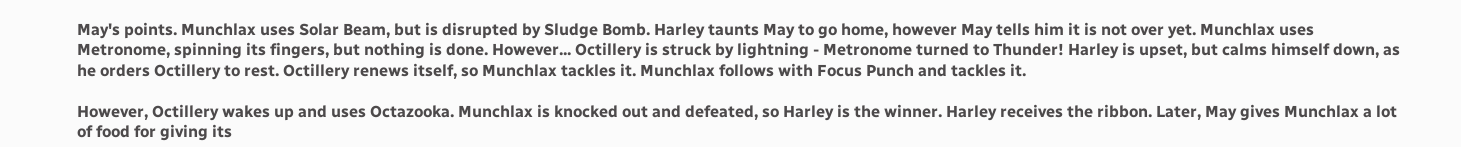May's points. Munchlax uses Solar Beam, but is disrupted by Sludge Bomb. Harley taunts May to go home, however May tells him it is not over yet. Munchlax uses Metronome, spinning its fingers, but nothing is done. However... Octillery is struck by lightning - Metronome turned to Thunder! Harley is upset, but calms himself down, as he orders Octillery to rest. Octillery renews itself, so Munchlax tackles it. Munchlax follows with Focus Punch and tackles it.

However, Octillery wakes up and uses Octazooka. Munchlax is knocked out and defeated, so Harley is the winner. Harley receives the ribbon. Later, May gives Munchlax a lot of food for giving its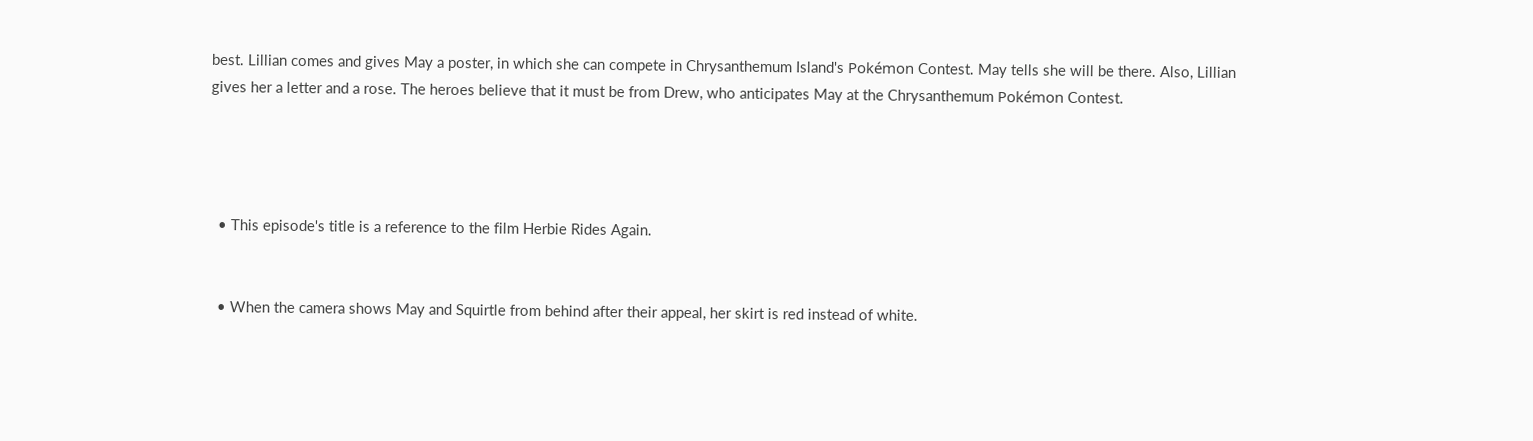best. Lillian comes and gives May a poster, in which she can compete in Chrysanthemum Island's Pokémon Contest. May tells she will be there. Also, Lillian gives her a letter and a rose. The heroes believe that it must be from Drew, who anticipates May at the Chrysanthemum Pokémon Contest.




  • This episode's title is a reference to the film Herbie Rides Again.


  • When the camera shows May and Squirtle from behind after their appeal, her skirt is red instead of white.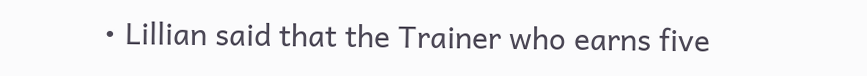• Lillian said that the Trainer who earns five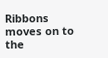Ribbons moves on to the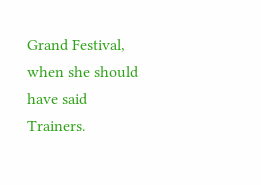Grand Festival, when she should have said Trainers.